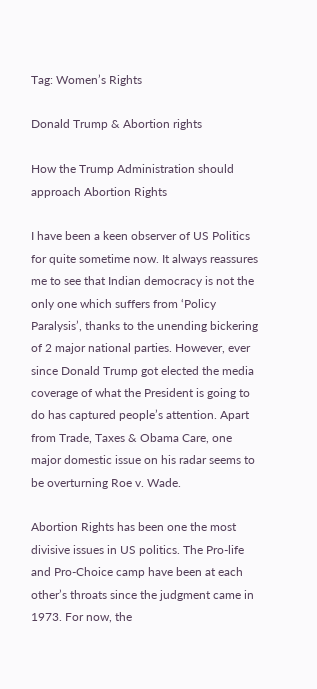Tag: Women’s Rights

Donald Trump & Abortion rights

How the Trump Administration should approach Abortion Rights

I have been a keen observer of US Politics for quite sometime now. It always reassures me to see that Indian democracy is not the only one which suffers from ‘Policy Paralysis’, thanks to the unending bickering of 2 major national parties. However, ever since Donald Trump got elected the media coverage of what the President is going to do has captured people’s attention. Apart from Trade, Taxes & Obama Care, one major domestic issue on his radar seems to be overturning Roe v. Wade.

Abortion Rights has been one the most divisive issues in US politics. The Pro-life and Pro-Choice camp have been at each other’s throats since the judgment came in 1973. For now, the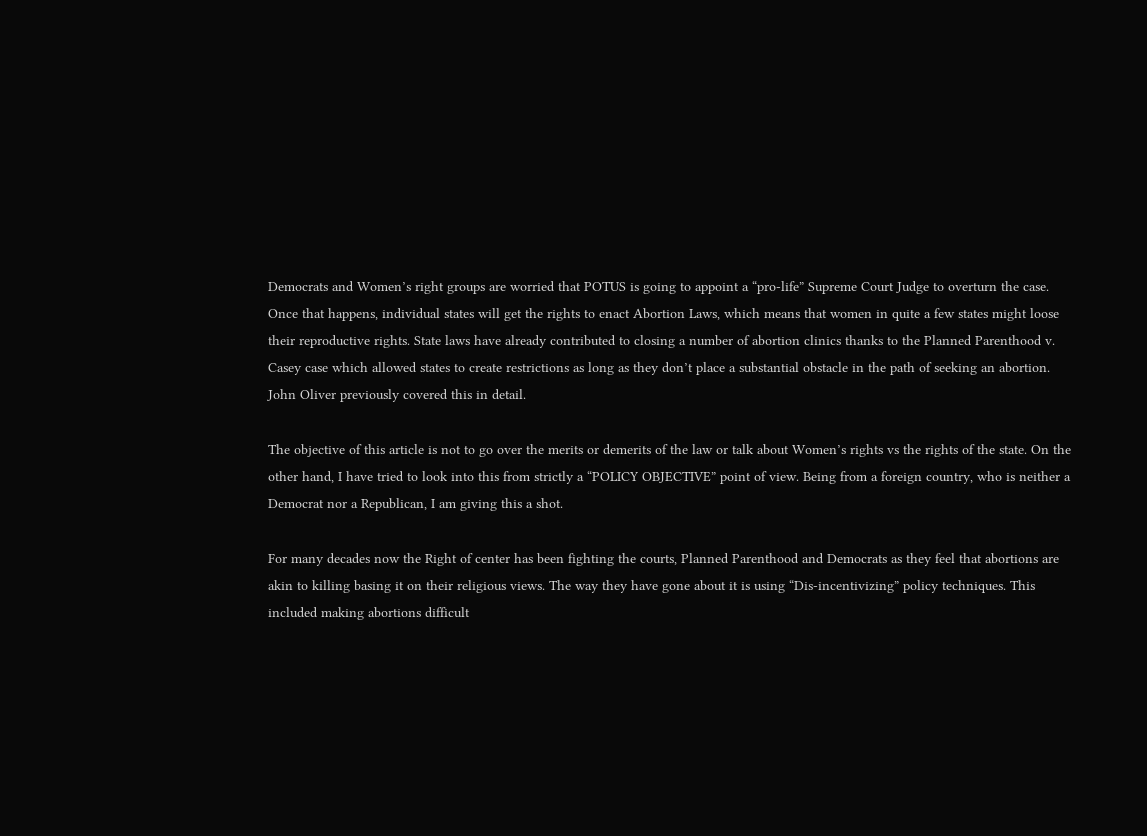Democrats and Women’s right groups are worried that POTUS is going to appoint a “pro-life” Supreme Court Judge to overturn the case. Once that happens, individual states will get the rights to enact Abortion Laws, which means that women in quite a few states might loose their reproductive rights. State laws have already contributed to closing a number of abortion clinics thanks to the Planned Parenthood v. Casey case which allowed states to create restrictions as long as they don’t place a substantial obstacle in the path of seeking an abortion. John Oliver previously covered this in detail.

The objective of this article is not to go over the merits or demerits of the law or talk about Women’s rights vs the rights of the state. On the other hand, I have tried to look into this from strictly a “POLICY OBJECTIVE” point of view. Being from a foreign country, who is neither a Democrat nor a Republican, I am giving this a shot.

For many decades now the Right of center has been fighting the courts, Planned Parenthood and Democrats as they feel that abortions are akin to killing basing it on their religious views. The way they have gone about it is using “Dis-incentivizing” policy techniques. This included making abortions difficult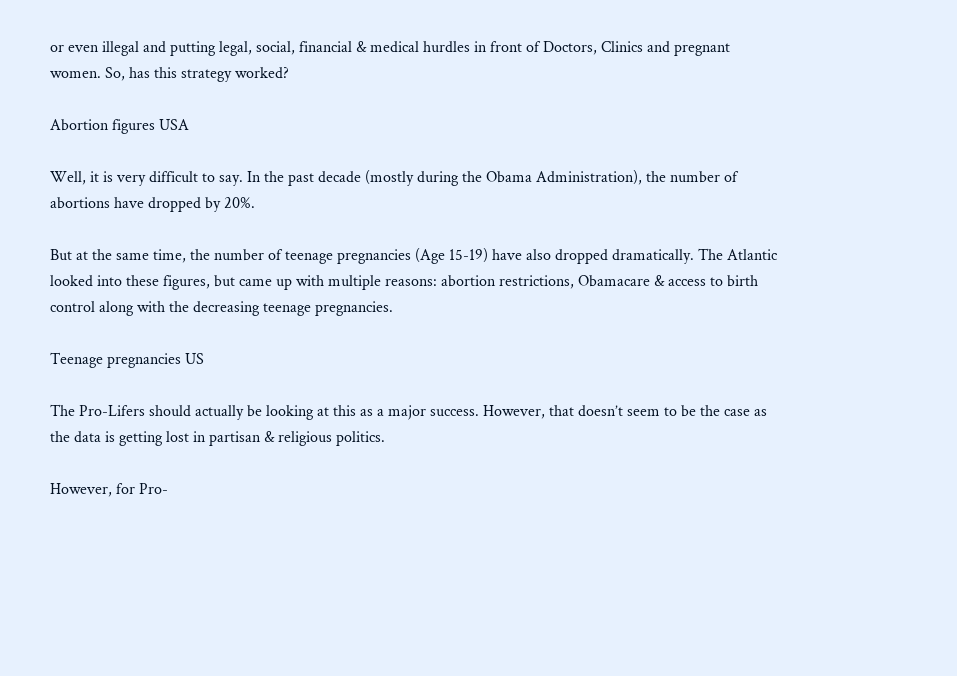or even illegal and putting legal, social, financial & medical hurdles in front of Doctors, Clinics and pregnant women. So, has this strategy worked?

Abortion figures USA

Well, it is very difficult to say. In the past decade (mostly during the Obama Administration), the number of abortions have dropped by 20%.

But at the same time, the number of teenage pregnancies (Age 15-19) have also dropped dramatically. The Atlantic looked into these figures, but came up with multiple reasons: abortion restrictions, Obamacare & access to birth control along with the decreasing teenage pregnancies.

Teenage pregnancies US

The Pro-Lifers should actually be looking at this as a major success. However, that doesn’t seem to be the case as the data is getting lost in partisan & religious politics.

However, for Pro-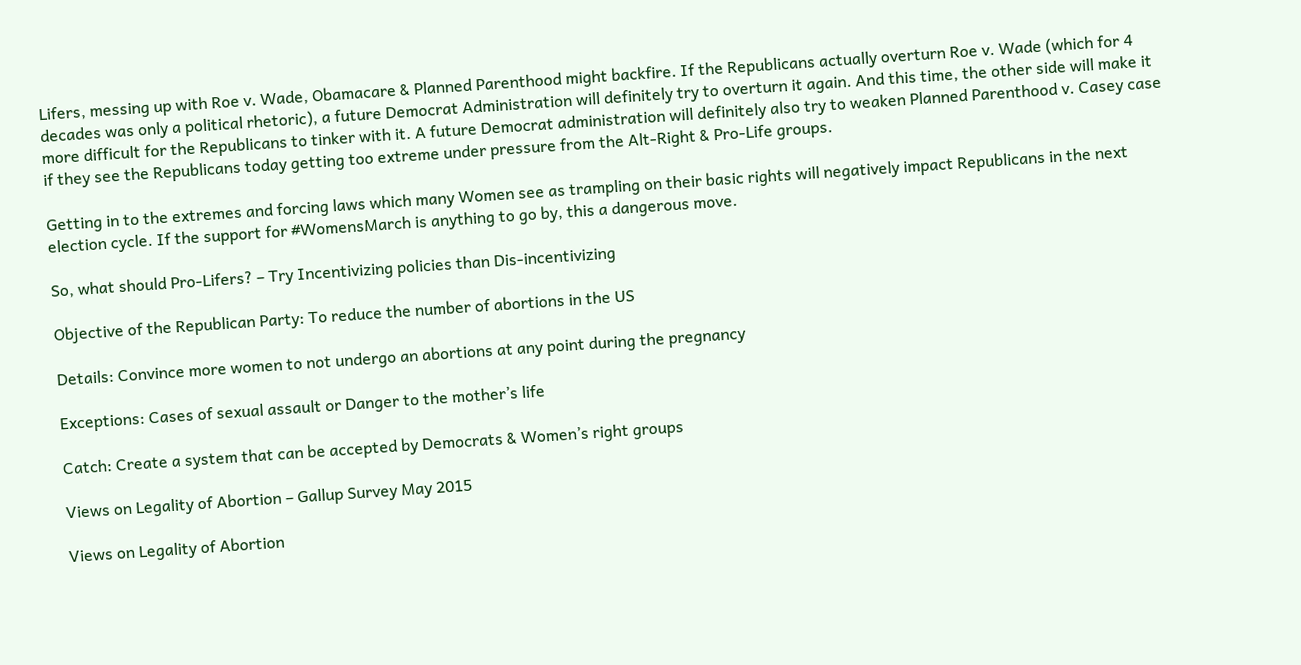Lifers, messing up with Roe v. Wade, Obamacare & Planned Parenthood might backfire. If the Republicans actually overturn Roe v. Wade (which for 4 decades was only a political rhetoric), a future Democrat Administration will definitely try to overturn it again. And this time, the other side will make it more difficult for the Republicans to tinker with it. A future Democrat administration will definitely also try to weaken Planned Parenthood v. Casey case if they see the Republicans today getting too extreme under pressure from the Alt-Right & Pro-Life groups.

Getting in to the extremes and forcing laws which many Women see as trampling on their basic rights will negatively impact Republicans in the next election cycle. If the support for #WomensMarch is anything to go by, this a dangerous move.

So, what should Pro-Lifers? – Try Incentivizing policies than Dis-incentivizing

Objective of the Republican Party: To reduce the number of abortions in the US

Details: Convince more women to not undergo an abortions at any point during the pregnancy

Exceptions: Cases of sexual assault or Danger to the mother’s life

Catch: Create a system that can be accepted by Democrats & Women’s right groups

Views on Legality of Abortion – Gallup Survey May 2015

Views on Legality of Abortion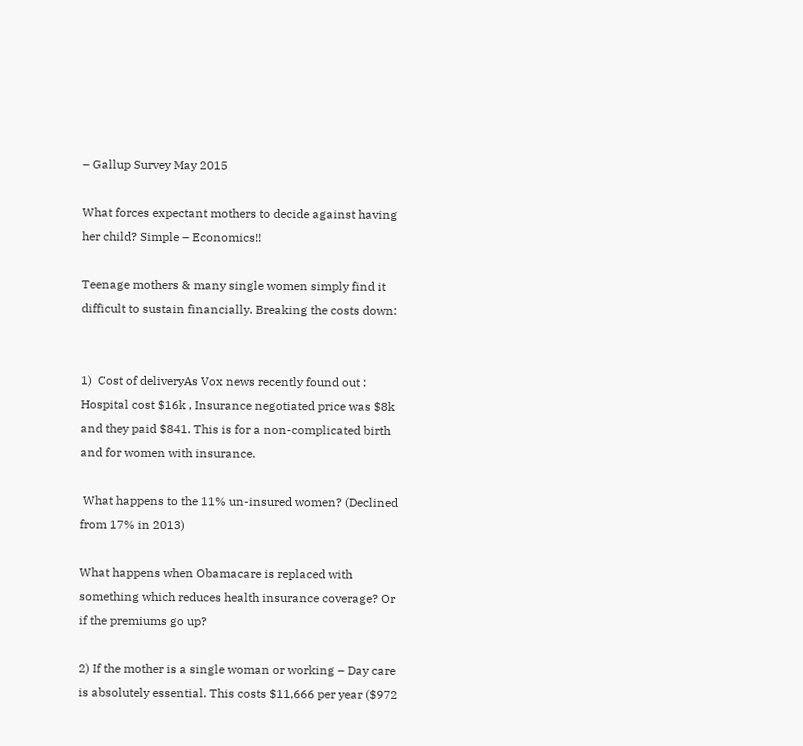– Gallup Survey May 2015

What forces expectant mothers to decide against having her child? Simple – Economics!!

Teenage mothers & many single women simply find it difficult to sustain financially. Breaking the costs down:


1)  Cost of deliveryAs Vox news recently found out : Hospital cost $16k , Insurance negotiated price was $8k and they paid $841. This is for a non-complicated birth and for women with insurance.

 What happens to the 11% un-insured women? (Declined from 17% in 2013)

What happens when Obamacare is replaced with something which reduces health insurance coverage? Or if the premiums go up?

2) If the mother is a single woman or working – Day care is absolutely essential. This costs $11,666 per year ($972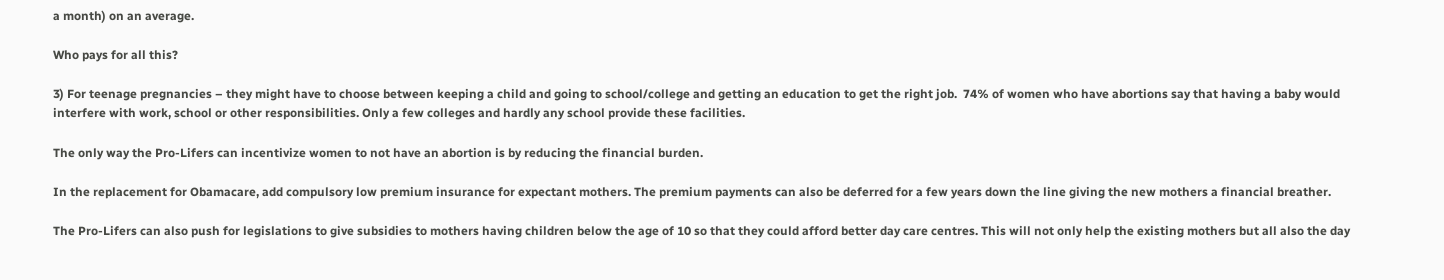a month) on an average.

Who pays for all this?

3) For teenage pregnancies – they might have to choose between keeping a child and going to school/college and getting an education to get the right job.  74% of women who have abortions say that having a baby would interfere with work, school or other responsibilities. Only a few colleges and hardly any school provide these facilities.

The only way the Pro-Lifers can incentivize women to not have an abortion is by reducing the financial burden.

In the replacement for Obamacare, add compulsory low premium insurance for expectant mothers. The premium payments can also be deferred for a few years down the line giving the new mothers a financial breather.

The Pro-Lifers can also push for legislations to give subsidies to mothers having children below the age of 10 so that they could afford better day care centres. This will not only help the existing mothers but all also the day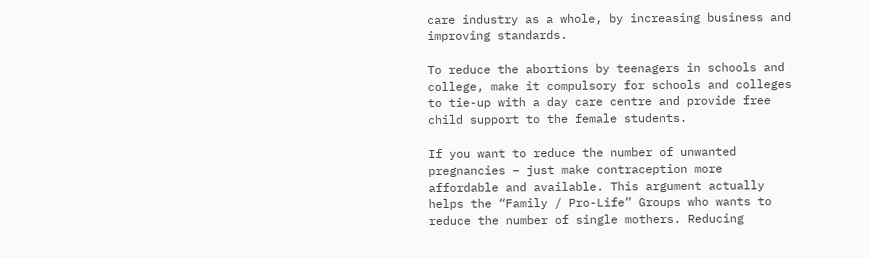care industry as a whole, by increasing business and improving standards.

To reduce the abortions by teenagers in schools and college, make it compulsory for schools and colleges to tie-up with a day care centre and provide free child support to the female students.

If you want to reduce the number of unwanted pregnancies – just make contraception more affordable and available. This argument actually helps the “Family / Pro-Life” Groups who wants to reduce the number of single mothers. Reducing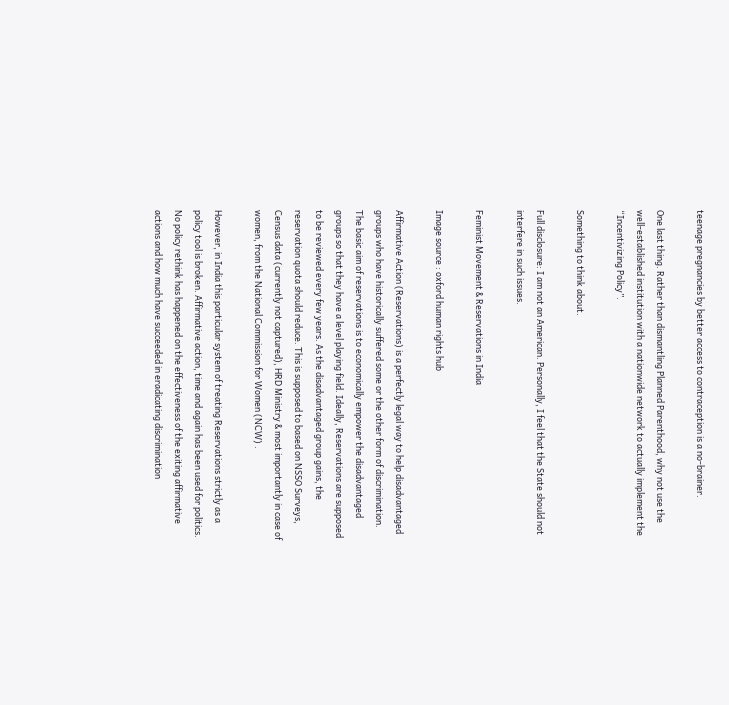teenage pregnancies by better access to contraception is a no-brainer.

One last thing. Rather than dismantling Planned Parenthood, why not use the well-established institution with a nationwide network to actually implement the “Incentivizing Policy”.

Something to think about.

Full disclosure: I am not an American. Personally, I feel that the State should not interfere in such issues.

Feminist Movement & Reservations in India

Image source : oxford human rights hub

Affirmative Action (Reservations) is a perfectly legal way to help disadvantaged groups who have historically suffered some or the other form of discrimination. The basic aim of reservations is to economically empower the disadvantaged groups so that they have a level playing field. Ideally, Reservations are supposed to be reviewed every few years. As the disadvantaged group gains, the reservation quota should reduce. This is supposed to based on NSSO Surveys, Census data (currently not captured), HRD Ministry & most importantly in case of women, from the National Commission for Women (NCW) .

However, in India this particular system of treating Reservations strictly as a policy tool is broken. Affirmative action, time and again has been used for politics. No policy rethink has happened on the effectiveness of the exiting affirmative actions and how much have succeeded in eradicating discrimination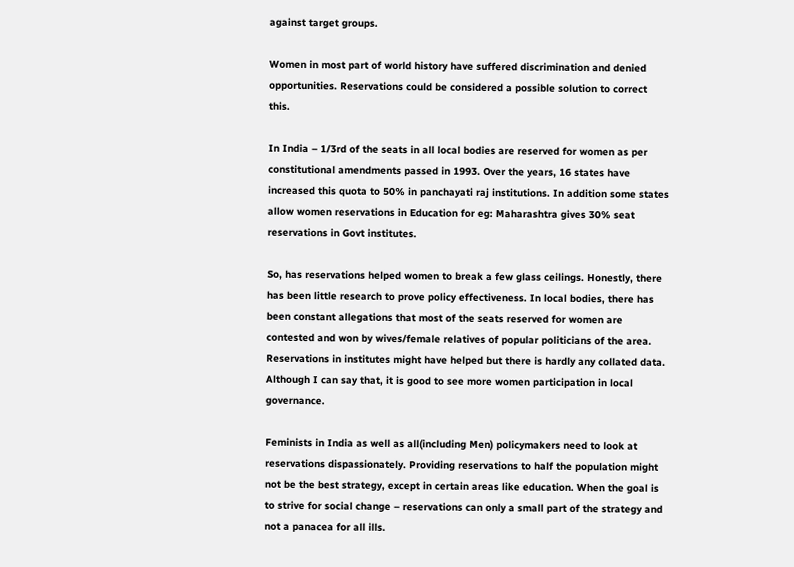against target groups.

Women in most part of world history have suffered discrimination and denied opportunities. Reservations could be considered a possible solution to correct this.

In India – 1/3rd of the seats in all local bodies are reserved for women as per constitutional amendments passed in 1993. Over the years, 16 states have increased this quota to 50% in panchayati raj institutions. In addition some states allow women reservations in Education for eg: Maharashtra gives 30% seat reservations in Govt institutes.

So, has reservations helped women to break a few glass ceilings. Honestly, there has been little research to prove policy effectiveness. In local bodies, there has been constant allegations that most of the seats reserved for women are contested and won by wives/female relatives of popular politicians of the area. Reservations in institutes might have helped but there is hardly any collated data. Although I can say that, it is good to see more women participation in local governance.

Feminists in India as well as all(including Men) policymakers need to look at reservations dispassionately. Providing reservations to half the population might not be the best strategy, except in certain areas like education. When the goal is to strive for social change – reservations can only a small part of the strategy and not a panacea for all ills.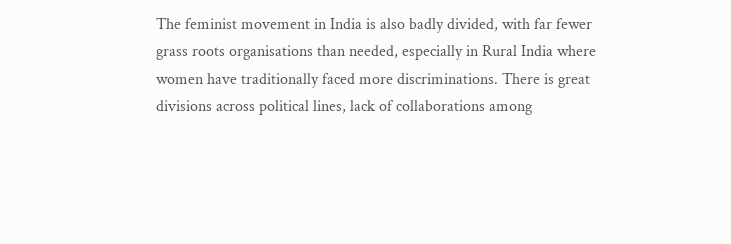The feminist movement in India is also badly divided, with far fewer grass roots organisations than needed, especially in Rural India where women have traditionally faced more discriminations. There is great divisions across political lines, lack of collaborations among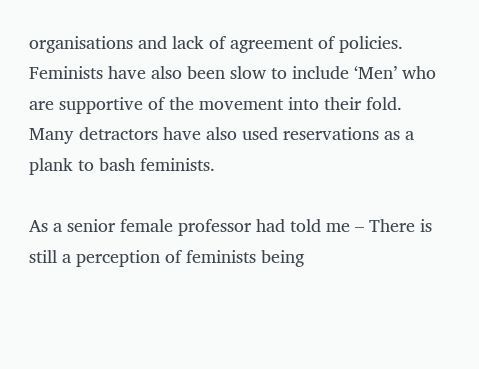organisations and lack of agreement of policies. Feminists have also been slow to include ‘Men’ who are supportive of the movement into their fold. Many detractors have also used reservations as a plank to bash feminists.

As a senior female professor had told me – There is still a perception of feminists being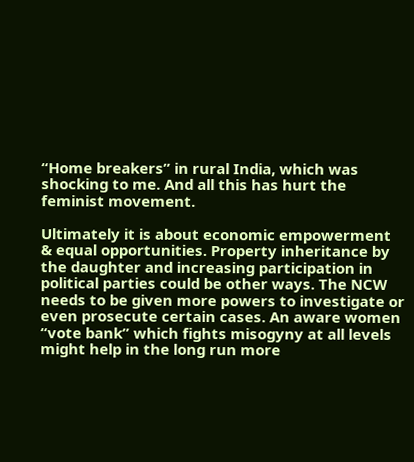“Home breakers” in rural India, which was shocking to me. And all this has hurt the feminist movement.

Ultimately it is about economic empowerment & equal opportunities. Property inheritance by the daughter and increasing participation in political parties could be other ways. The NCW needs to be given more powers to investigate or even prosecute certain cases. An aware women “vote bank” which fights misogyny at all levels might help in the long run more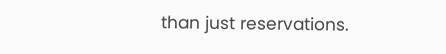than just reservations.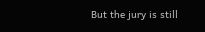But the jury is still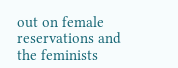out on female reservations and the feminists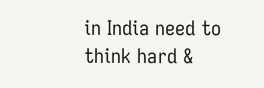in India need to think hard &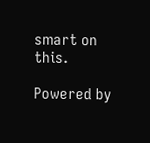smart on this.

Powered by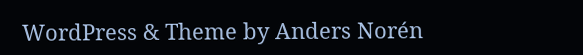WordPress & Theme by Anders Norén